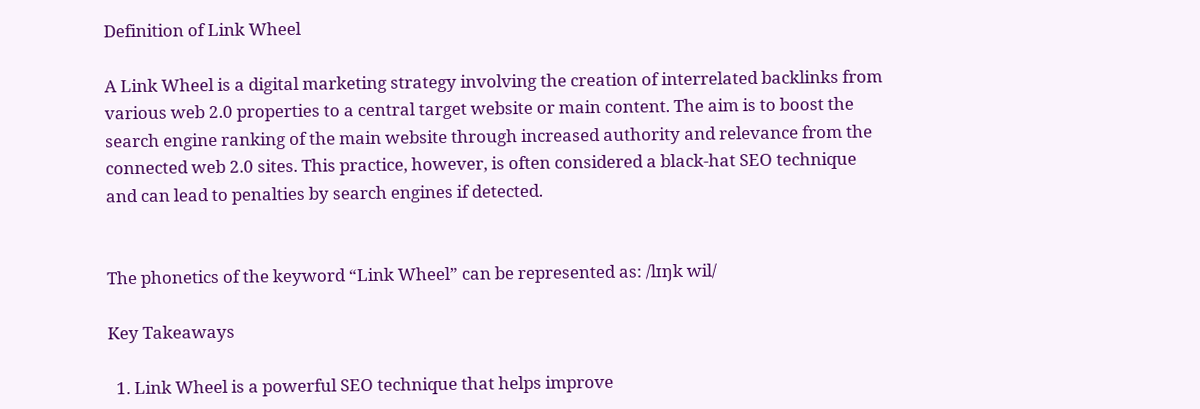Definition of Link Wheel

A Link Wheel is a digital marketing strategy involving the creation of interrelated backlinks from various web 2.0 properties to a central target website or main content. The aim is to boost the search engine ranking of the main website through increased authority and relevance from the connected web 2.0 sites. This practice, however, is often considered a black-hat SEO technique and can lead to penalties by search engines if detected.


The phonetics of the keyword “Link Wheel” can be represented as: /lɪŋk wil/

Key Takeaways

  1. Link Wheel is a powerful SEO technique that helps improve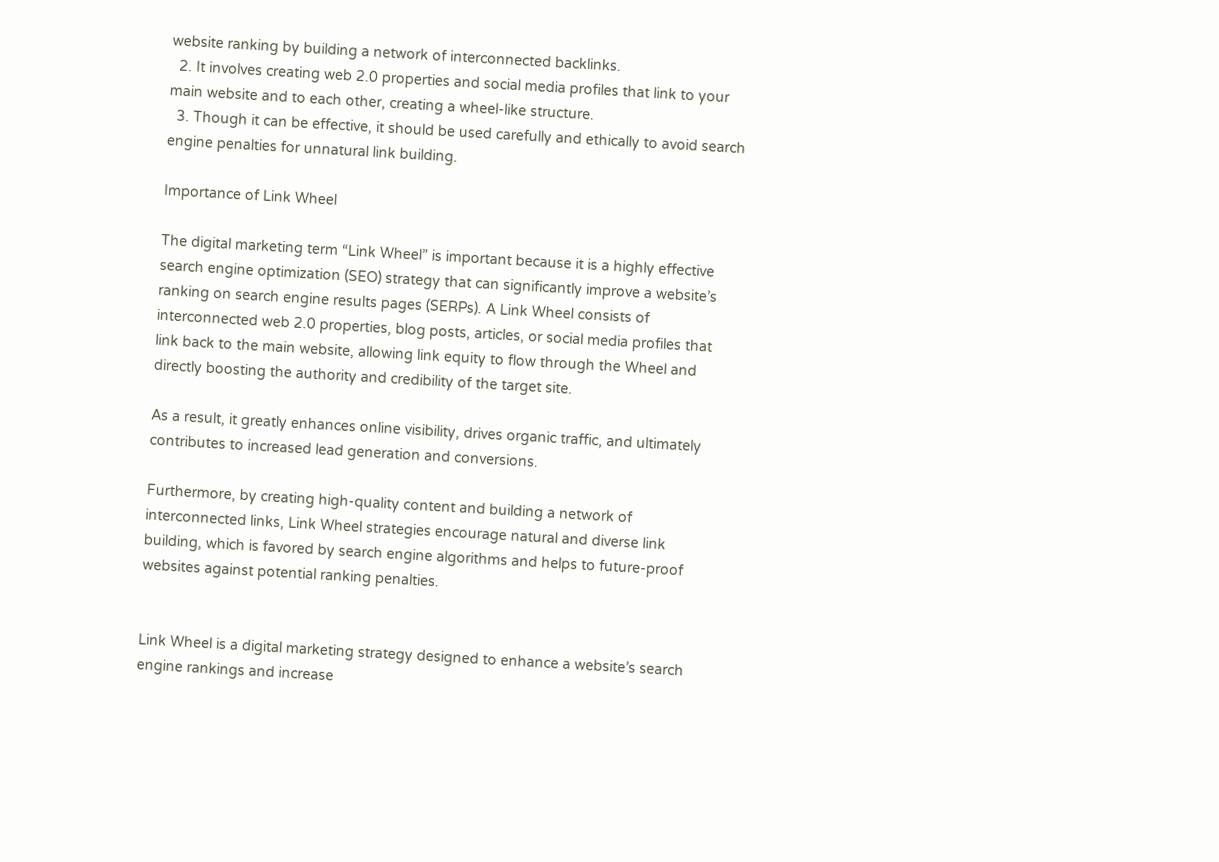website ranking by building a network of interconnected backlinks.
  2. It involves creating web 2.0 properties and social media profiles that link to your main website and to each other, creating a wheel-like structure.
  3. Though it can be effective, it should be used carefully and ethically to avoid search engine penalties for unnatural link building.

Importance of Link Wheel

The digital marketing term “Link Wheel” is important because it is a highly effective search engine optimization (SEO) strategy that can significantly improve a website’s ranking on search engine results pages (SERPs). A Link Wheel consists of interconnected web 2.0 properties, blog posts, articles, or social media profiles that link back to the main website, allowing link equity to flow through the Wheel and directly boosting the authority and credibility of the target site.

As a result, it greatly enhances online visibility, drives organic traffic, and ultimately contributes to increased lead generation and conversions.

Furthermore, by creating high-quality content and building a network of interconnected links, Link Wheel strategies encourage natural and diverse link building, which is favored by search engine algorithms and helps to future-proof websites against potential ranking penalties.


Link Wheel is a digital marketing strategy designed to enhance a website’s search engine rankings and increase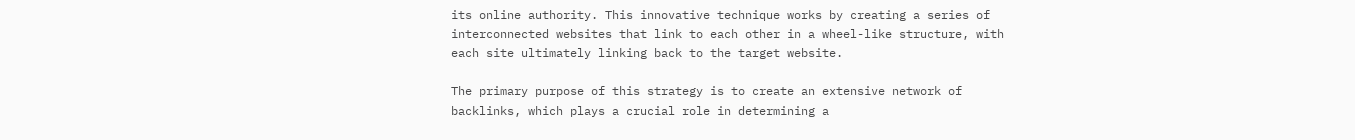its online authority. This innovative technique works by creating a series of interconnected websites that link to each other in a wheel-like structure, with each site ultimately linking back to the target website.

The primary purpose of this strategy is to create an extensive network of backlinks, which plays a crucial role in determining a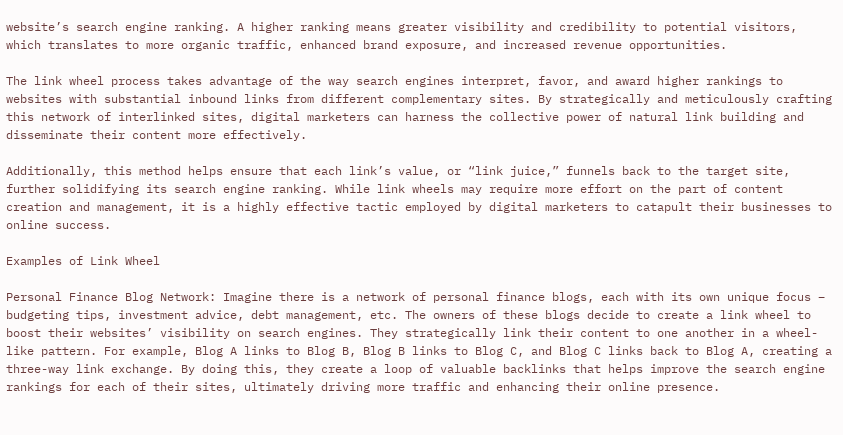website’s search engine ranking. A higher ranking means greater visibility and credibility to potential visitors, which translates to more organic traffic, enhanced brand exposure, and increased revenue opportunities.

The link wheel process takes advantage of the way search engines interpret, favor, and award higher rankings to websites with substantial inbound links from different complementary sites. By strategically and meticulously crafting this network of interlinked sites, digital marketers can harness the collective power of natural link building and disseminate their content more effectively.

Additionally, this method helps ensure that each link’s value, or “link juice,” funnels back to the target site, further solidifying its search engine ranking. While link wheels may require more effort on the part of content creation and management, it is a highly effective tactic employed by digital marketers to catapult their businesses to online success.

Examples of Link Wheel

Personal Finance Blog Network: Imagine there is a network of personal finance blogs, each with its own unique focus – budgeting tips, investment advice, debt management, etc. The owners of these blogs decide to create a link wheel to boost their websites’ visibility on search engines. They strategically link their content to one another in a wheel-like pattern. For example, Blog A links to Blog B, Blog B links to Blog C, and Blog C links back to Blog A, creating a three-way link exchange. By doing this, they create a loop of valuable backlinks that helps improve the search engine rankings for each of their sites, ultimately driving more traffic and enhancing their online presence.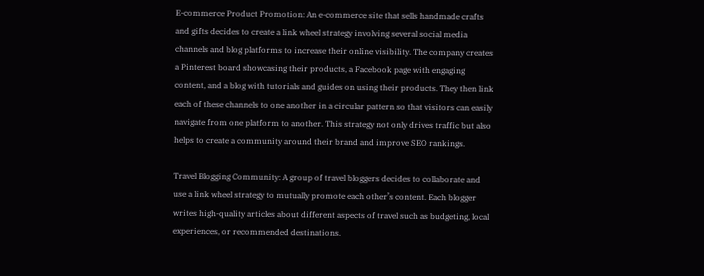E-commerce Product Promotion: An e-commerce site that sells handmade crafts and gifts decides to create a link wheel strategy involving several social media channels and blog platforms to increase their online visibility. The company creates a Pinterest board showcasing their products, a Facebook page with engaging content, and a blog with tutorials and guides on using their products. They then link each of these channels to one another in a circular pattern so that visitors can easily navigate from one platform to another. This strategy not only drives traffic but also helps to create a community around their brand and improve SEO rankings.

Travel Blogging Community: A group of travel bloggers decides to collaborate and use a link wheel strategy to mutually promote each other’s content. Each blogger writes high-quality articles about different aspects of travel such as budgeting, local experiences, or recommended destinations.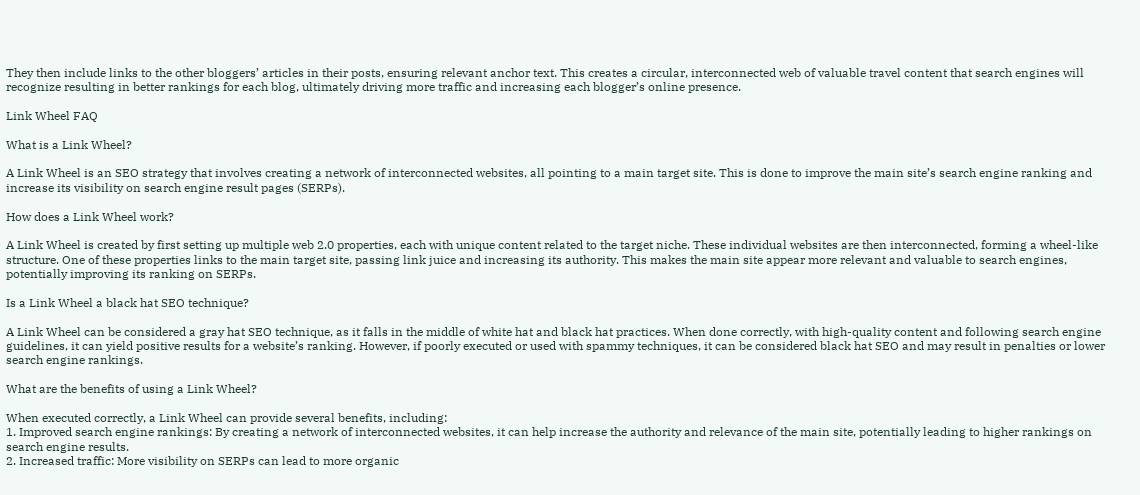They then include links to the other bloggers’ articles in their posts, ensuring relevant anchor text. This creates a circular, interconnected web of valuable travel content that search engines will recognize resulting in better rankings for each blog, ultimately driving more traffic and increasing each blogger’s online presence.

Link Wheel FAQ

What is a Link Wheel?

A Link Wheel is an SEO strategy that involves creating a network of interconnected websites, all pointing to a main target site. This is done to improve the main site’s search engine ranking and increase its visibility on search engine result pages (SERPs).

How does a Link Wheel work?

A Link Wheel is created by first setting up multiple web 2.0 properties, each with unique content related to the target niche. These individual websites are then interconnected, forming a wheel-like structure. One of these properties links to the main target site, passing link juice and increasing its authority. This makes the main site appear more relevant and valuable to search engines, potentially improving its ranking on SERPs.

Is a Link Wheel a black hat SEO technique?

A Link Wheel can be considered a gray hat SEO technique, as it falls in the middle of white hat and black hat practices. When done correctly, with high-quality content and following search engine guidelines, it can yield positive results for a website’s ranking. However, if poorly executed or used with spammy techniques, it can be considered black hat SEO and may result in penalties or lower search engine rankings.

What are the benefits of using a Link Wheel?

When executed correctly, a Link Wheel can provide several benefits, including:
1. Improved search engine rankings: By creating a network of interconnected websites, it can help increase the authority and relevance of the main site, potentially leading to higher rankings on search engine results.
2. Increased traffic: More visibility on SERPs can lead to more organic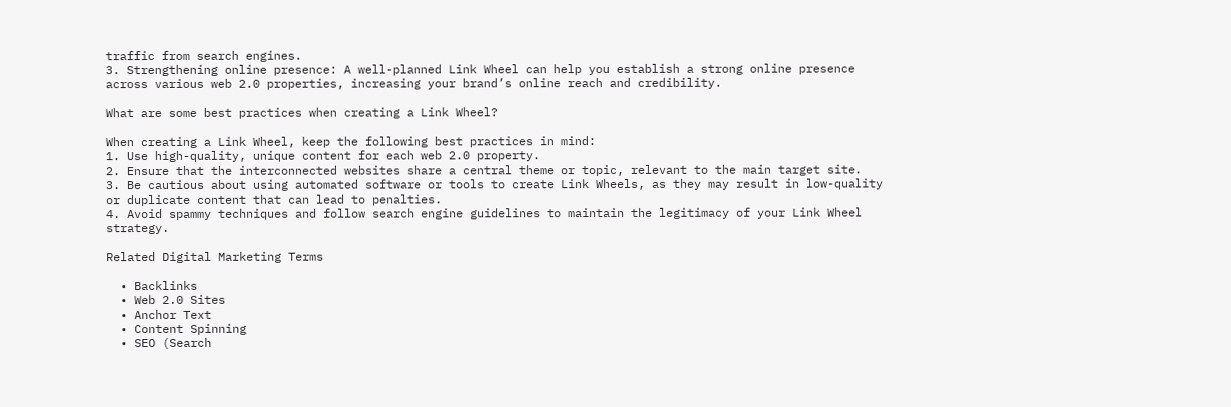traffic from search engines.
3. Strengthening online presence: A well-planned Link Wheel can help you establish a strong online presence across various web 2.0 properties, increasing your brand’s online reach and credibility.

What are some best practices when creating a Link Wheel?

When creating a Link Wheel, keep the following best practices in mind:
1. Use high-quality, unique content for each web 2.0 property.
2. Ensure that the interconnected websites share a central theme or topic, relevant to the main target site.
3. Be cautious about using automated software or tools to create Link Wheels, as they may result in low-quality or duplicate content that can lead to penalties.
4. Avoid spammy techniques and follow search engine guidelines to maintain the legitimacy of your Link Wheel strategy.

Related Digital Marketing Terms

  • Backlinks
  • Web 2.0 Sites
  • Anchor Text
  • Content Spinning
  • SEO (Search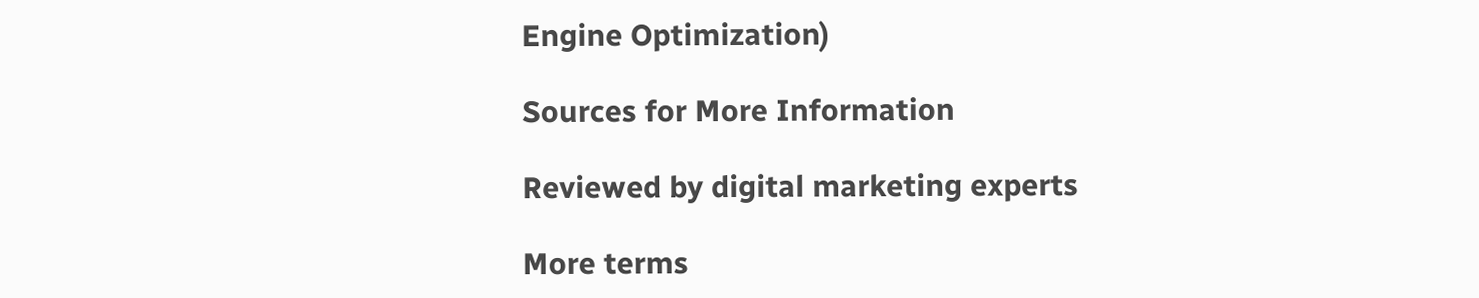Engine Optimization)

Sources for More Information

Reviewed by digital marketing experts

More terms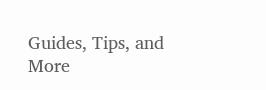Guides, Tips, and More